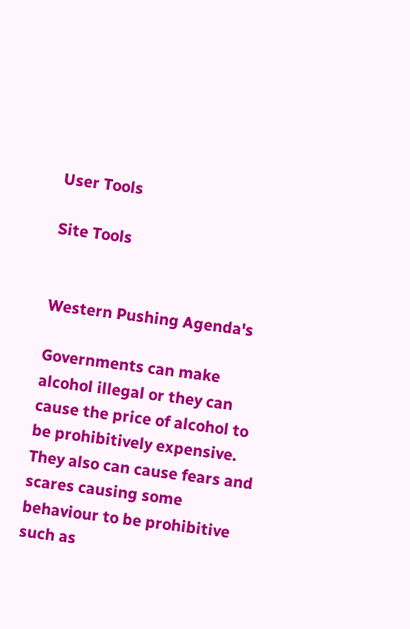User Tools

Site Tools


Western Pushing Agenda's

Governments can make alcohol illegal or they can cause the price of alcohol to be prohibitively expensive. They also can cause fears and scares causing some behaviour to be prohibitive such as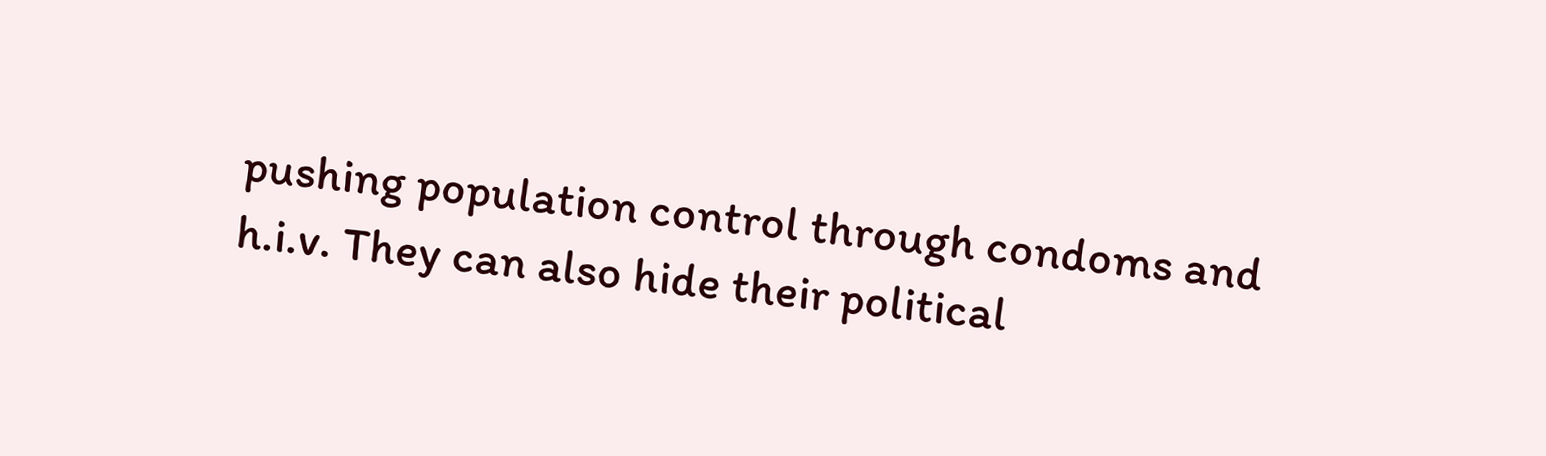pushing population control through condoms and h.i.v. They can also hide their political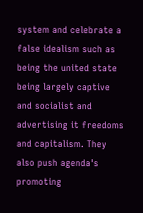system and celebrate a false idealism such as being the united state being largely captive and socialist and advertising it freedoms and capitalism. They also push agenda's promoting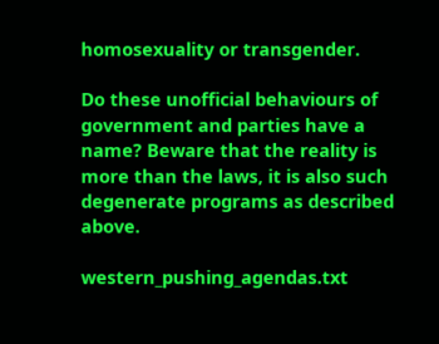homosexuality or transgender.

Do these unofficial behaviours of government and parties have a name? Beware that the reality is more than the laws, it is also such degenerate programs as described above.

western_pushing_agendas.txt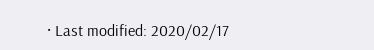· Last modified: 2020/02/17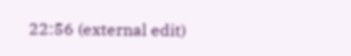22:56 (external edit)